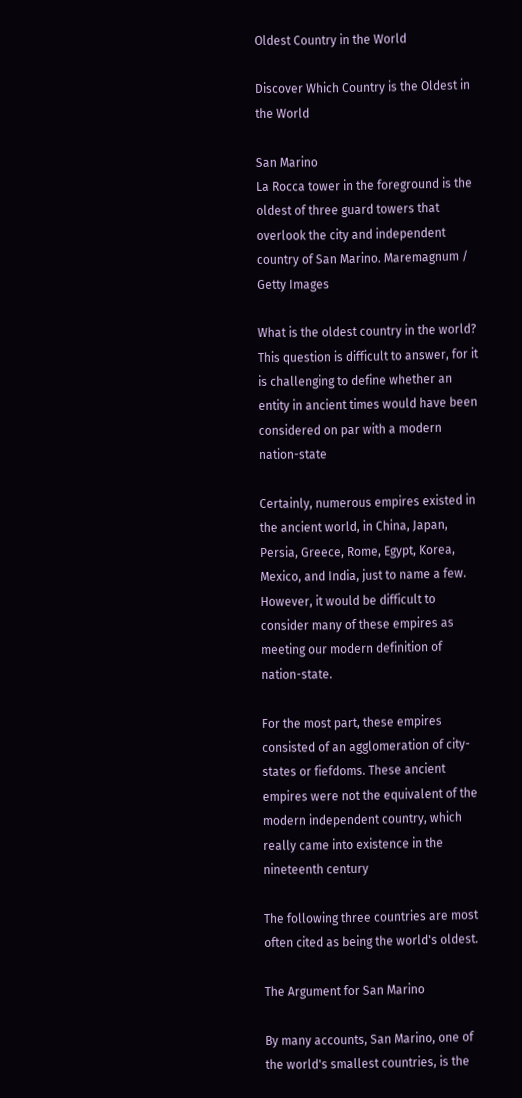Oldest Country in the World

Discover Which Country is the Oldest in the World

San Marino
La Rocca tower in the foreground is the oldest of three guard towers that overlook the city and independent country of San Marino. Maremagnum / Getty Images

What is the oldest country in the world? This question is difficult to answer, for it is challenging to define whether an entity in ancient times would have been considered on par with a modern nation-state

Certainly, numerous empires existed in the ancient world, in China, Japan, Persia, Greece, Rome, Egypt, Korea, Mexico, and India, just to name a few. However, it would be difficult to consider many of these empires as meeting our modern definition of nation-state.

For the most part, these empires consisted of an agglomeration of city-states or fiefdoms. These ancient empires were not the equivalent of the modern independent country, which really came into existence in the nineteenth century

The following three countries are most often cited as being the world's oldest.

The Argument for San Marino

By many accounts, San Marino, one of the world's smallest countries, is the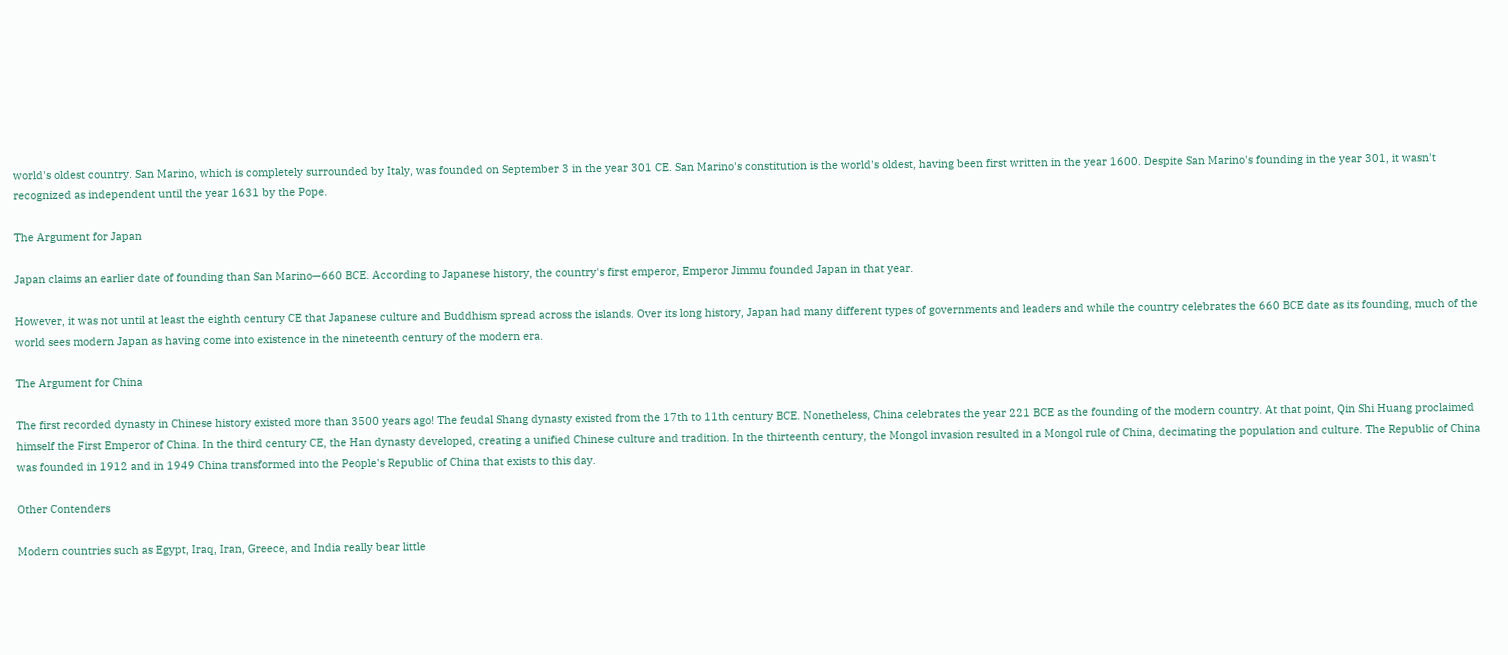world's oldest country. San Marino, which is completely surrounded by Italy, was founded on September 3 in the year 301 CE. San Marino's constitution is the world's oldest, having been first written in the year 1600. Despite San Marino's founding in the year 301, it wasn't recognized as independent until the year 1631 by the Pope.

The Argument for Japan

Japan claims an earlier date of founding than San Marino—660 BCE. According to Japanese history, the country's first emperor, Emperor Jimmu founded Japan in that year.

However, it was not until at least the eighth century CE that Japanese culture and Buddhism spread across the islands. Over its long history, Japan had many different types of governments and leaders and while the country celebrates the 660 BCE date as its founding, much of the world sees modern Japan as having come into existence in the nineteenth century of the modern era.

The Argument for China

The first recorded dynasty in Chinese history existed more than 3500 years ago! The feudal Shang dynasty existed from the 17th to 11th century BCE. Nonetheless, China celebrates the year 221 BCE as the founding of the modern country. At that point, Qin Shi Huang proclaimed himself the First Emperor of China. In the third century CE, the Han dynasty developed, creating a unified Chinese culture and tradition. In the thirteenth century, the Mongol invasion resulted in a Mongol rule of China, decimating the population and culture. The Republic of China was founded in 1912 and in 1949 China transformed into the People's Republic of China that exists to this day.

Other Contenders

Modern countries such as Egypt, Iraq, Iran, Greece, and India really bear little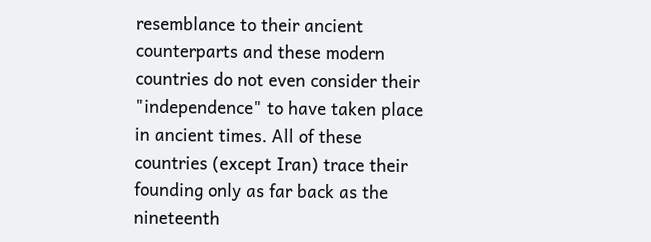resemblance to their ancient counterparts and these modern countries do not even consider their "independence" to have taken place in ancient times. All of these countries (except Iran) trace their founding only as far back as the nineteenth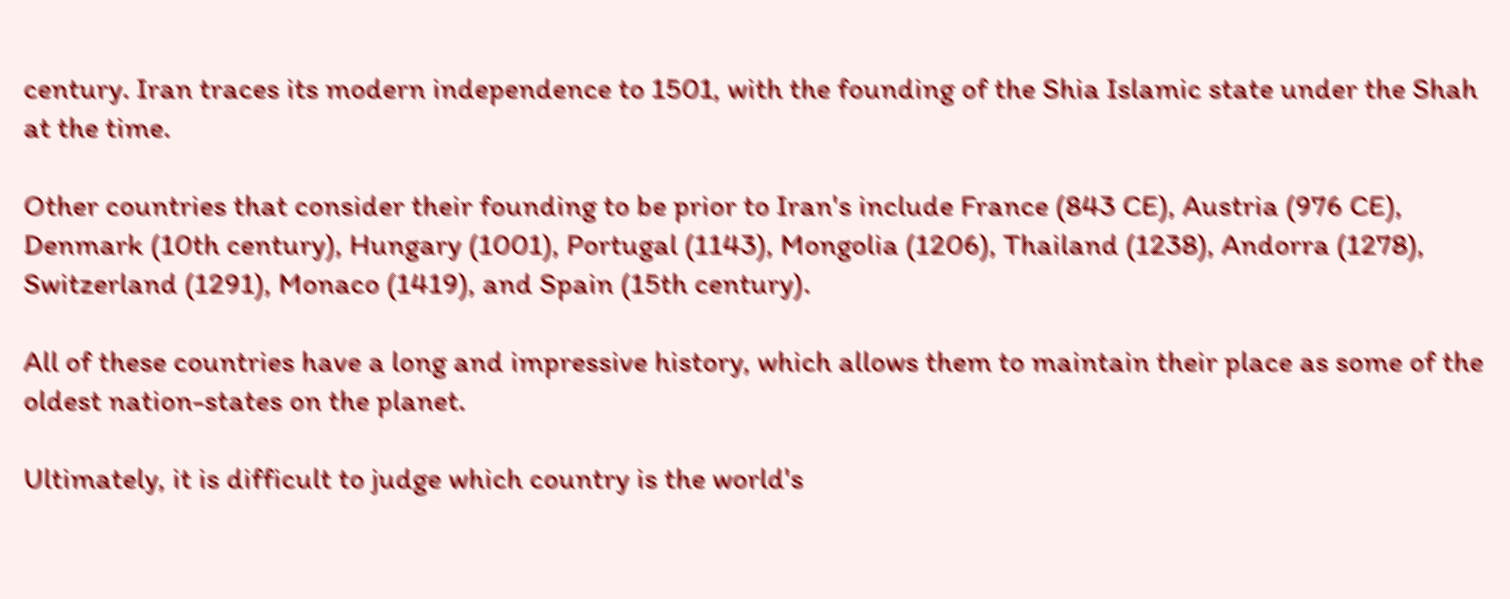century. Iran traces its modern independence to 1501, with the founding of the Shia Islamic state under the Shah at the time.

Other countries that consider their founding to be prior to Iran's include France (843 CE), Austria (976 CE), Denmark (10th century), Hungary (1001), Portugal (1143), Mongolia (1206), Thailand (1238), Andorra (1278), Switzerland (1291), Monaco (1419), and Spain (15th century).

All of these countries have a long and impressive history, which allows them to maintain their place as some of the oldest nation-states on the planet.

Ultimately, it is difficult to judge which country is the world's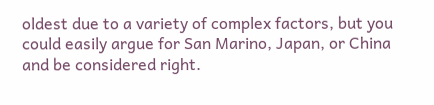oldest due to a variety of complex factors, but you could easily argue for San Marino, Japan, or China and be considered right.